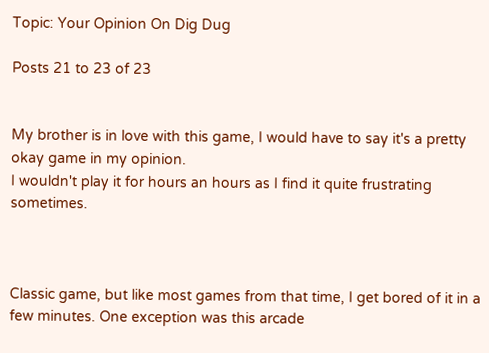Topic: Your Opinion On Dig Dug

Posts 21 to 23 of 23


My brother is in love with this game, I would have to say it's a pretty okay game in my opinion.
I wouldn't play it for hours an hours as I find it quite frustrating sometimes.



Classic game, but like most games from that time, I get bored of it in a few minutes. One exception was this arcade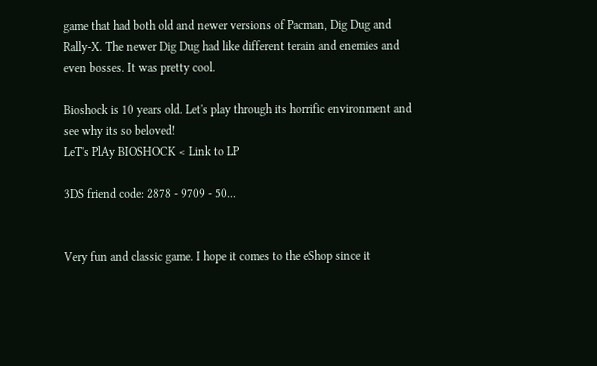game that had both old and newer versions of Pacman, Dig Dug and Rally-X. The newer Dig Dug had like different terain and enemies and even bosses. It was pretty cool.

Bioshock is 10 years old. Let's play through its horrific environment and see why its so beloved!
LeT's PlAy BIOSHOCK < Link to LP

3DS friend code: 2878 - 9709 - 50...


Very fun and classic game. I hope it comes to the eShop since it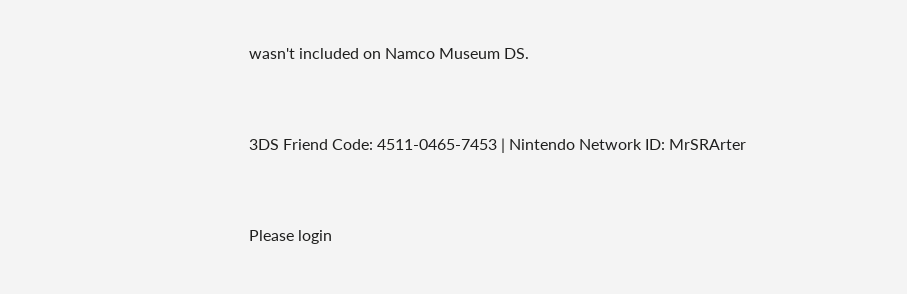wasn't included on Namco Museum DS.


3DS Friend Code: 4511-0465-7453 | Nintendo Network ID: MrSRArter


Please login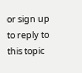or sign up to reply to this topic